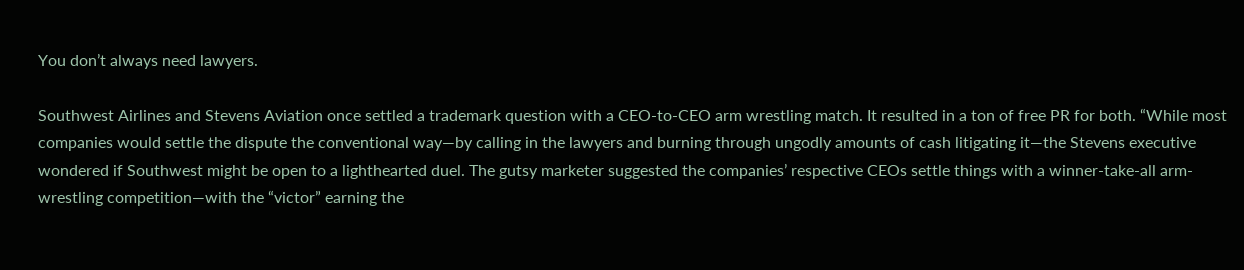You don’t always need lawyers.

Southwest Airlines and Stevens Aviation once settled a trademark question with a CEO-to-CEO arm wrestling match. It resulted in a ton of free PR for both. “While most companies would settle the dispute the conventional way—by calling in the lawyers and burning through ungodly amounts of cash litigating it—the Stevens executive wondered if Southwest might be open to a lighthearted duel. The gutsy marketer suggested the companies’ respective CEOs settle things with a winner-take-all arm-wrestling competition—with the “victor” earning the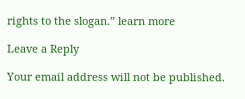rights to the slogan.” learn more

Leave a Reply

Your email address will not be published.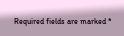Required fields are marked *